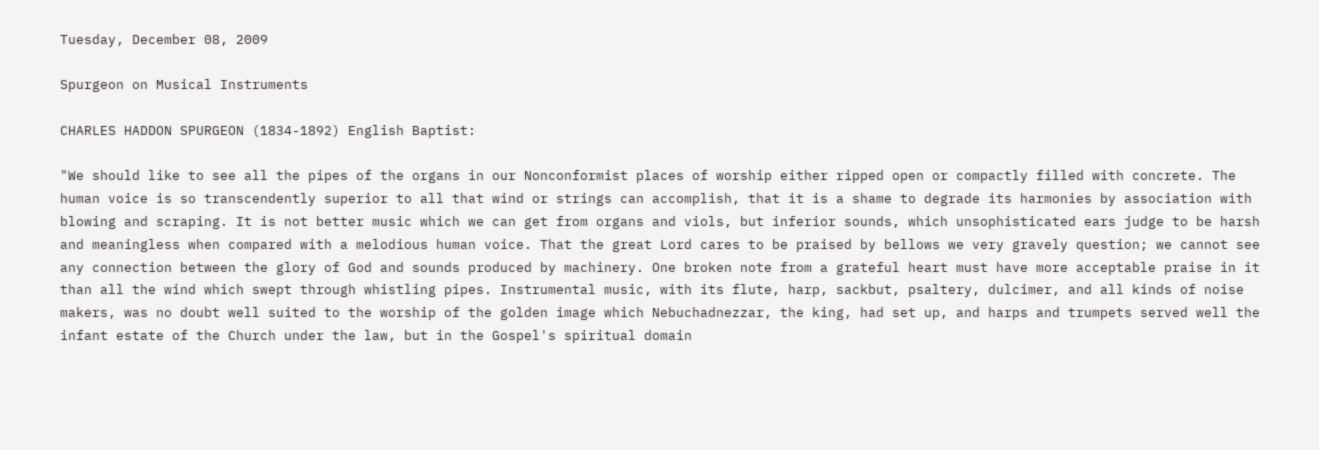Tuesday, December 08, 2009

Spurgeon on Musical Instruments

CHARLES HADDON SPURGEON (1834-1892) English Baptist:

"We should like to see all the pipes of the organs in our Nonconformist places of worship either ripped open or compactly filled with concrete. The human voice is so transcendently superior to all that wind or strings can accomplish, that it is a shame to degrade its harmonies by association with blowing and scraping. It is not better music which we can get from organs and viols, but inferior sounds, which unsophisticated ears judge to be harsh and meaningless when compared with a melodious human voice. That the great Lord cares to be praised by bellows we very gravely question; we cannot see any connection between the glory of God and sounds produced by machinery. One broken note from a grateful heart must have more acceptable praise in it than all the wind which swept through whistling pipes. Instrumental music, with its flute, harp, sackbut, psaltery, dulcimer, and all kinds of noise makers, was no doubt well suited to the worship of the golden image which Nebuchadnezzar, the king, had set up, and harps and trumpets served well the infant estate of the Church under the law, but in the Gospel's spiritual domain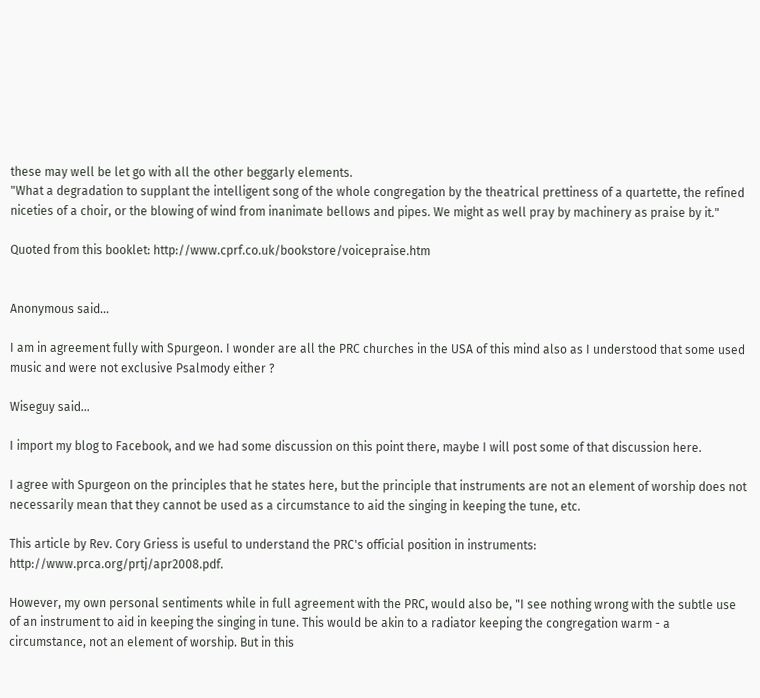these may well be let go with all the other beggarly elements.
"What a degradation to supplant the intelligent song of the whole congregation by the theatrical prettiness of a quartette, the refined niceties of a choir, or the blowing of wind from inanimate bellows and pipes. We might as well pray by machinery as praise by it."

Quoted from this booklet: http://www.cprf.co.uk/bookstore/voicepraise.htm


Anonymous said...

I am in agreement fully with Spurgeon. I wonder are all the PRC churches in the USA of this mind also as I understood that some used music and were not exclusive Psalmody either ?

Wiseguy said...

I import my blog to Facebook, and we had some discussion on this point there, maybe I will post some of that discussion here.

I agree with Spurgeon on the principles that he states here, but the principle that instruments are not an element of worship does not necessarily mean that they cannot be used as a circumstance to aid the singing in keeping the tune, etc.

This article by Rev. Cory Griess is useful to understand the PRC's official position in instruments: http://www.prca.org/prtj/apr2008.pdf.

However, my own personal sentiments while in full agreement with the PRC, would also be, "I see nothing wrong with the subtle use of an instrument to aid in keeping the singing in tune. This would be akin to a radiator keeping the congregation warm - a circumstance, not an element of worship. But in this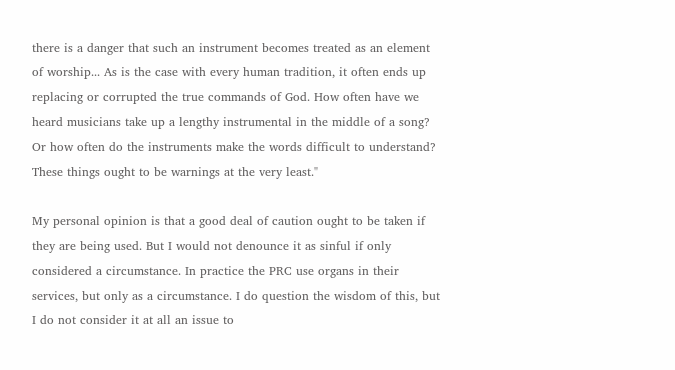there is a danger that such an instrument becomes treated as an element of worship... As is the case with every human tradition, it often ends up replacing or corrupted the true commands of God. How often have we heard musicians take up a lengthy instrumental in the middle of a song? Or how often do the instruments make the words difficult to understand? These things ought to be warnings at the very least."

My personal opinion is that a good deal of caution ought to be taken if they are being used. But I would not denounce it as sinful if only considered a circumstance. In practice the PRC use organs in their services, but only as a circumstance. I do question the wisdom of this, but I do not consider it at all an issue to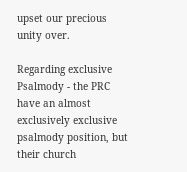upset our precious unity over.

Regarding exclusive Psalmody - the PRC have an almost exclusively exclusive psalmody position, but their church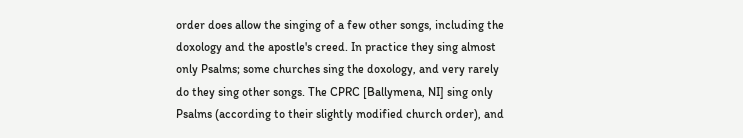order does allow the singing of a few other songs, including the doxology and the apostle's creed. In practice they sing almost only Psalms; some churches sing the doxology, and very rarely do they sing other songs. The CPRC [Ballymena, NI] sing only Psalms (according to their slightly modified church order), and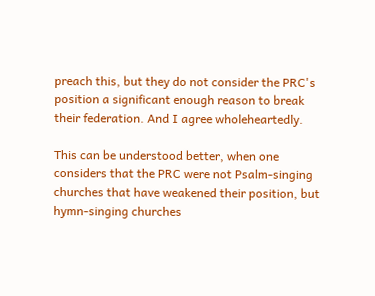preach this, but they do not consider the PRC's position a significant enough reason to break their federation. And I agree wholeheartedly.

This can be understood better, when one considers that the PRC were not Psalm-singing churches that have weakened their position, but hymn-singing churches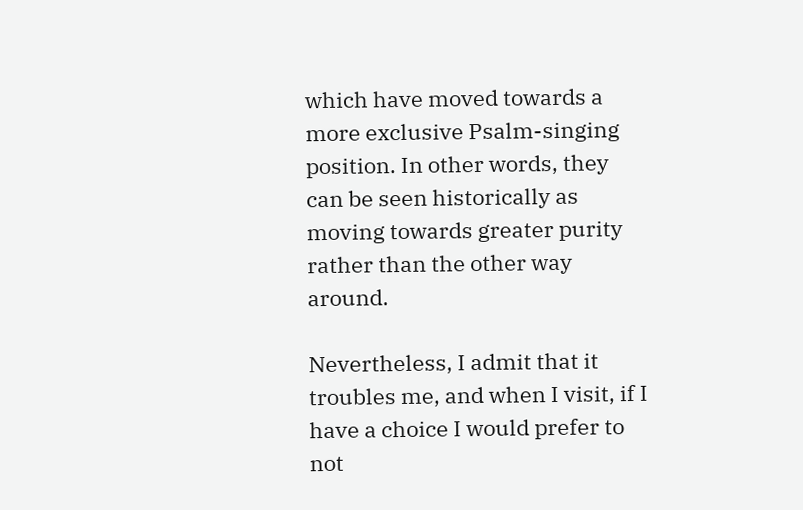which have moved towards a more exclusive Psalm-singing position. In other words, they can be seen historically as moving towards greater purity rather than the other way around.

Nevertheless, I admit that it troubles me, and when I visit, if I have a choice I would prefer to not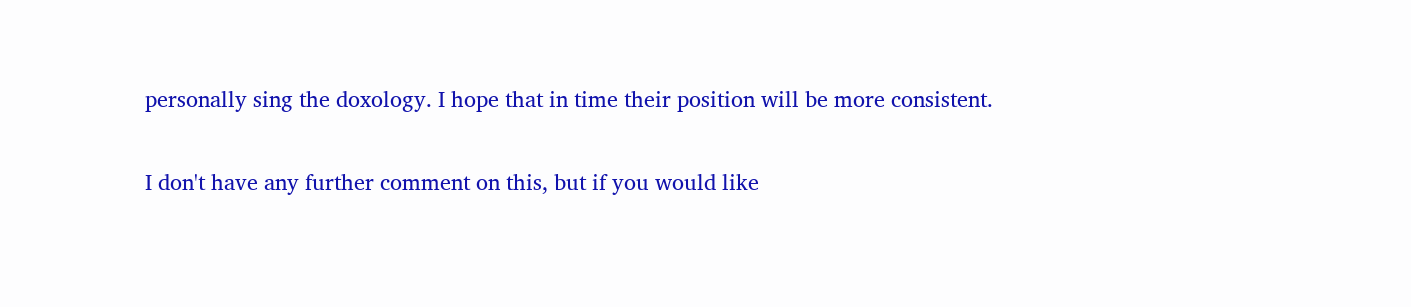personally sing the doxology. I hope that in time their position will be more consistent.

I don't have any further comment on this, but if you would like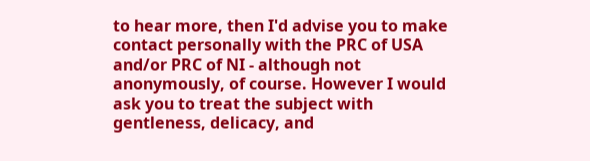to hear more, then I'd advise you to make contact personally with the PRC of USA and/or PRC of NI - although not anonymously, of course. However I would ask you to treat the subject with gentleness, delicacy, and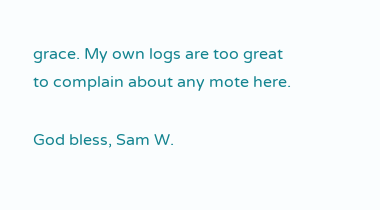grace. My own logs are too great to complain about any mote here.

God bless, Sam W.